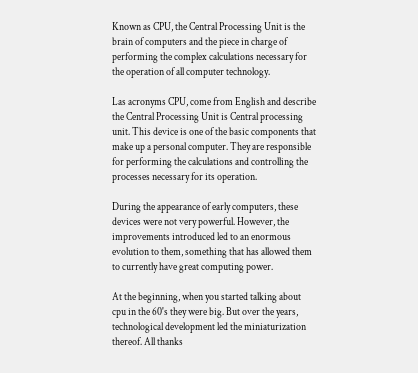Known as CPU, the Central Processing Unit is the brain of computers and the piece in charge of performing the complex calculations necessary for the operation of all computer technology.

Las acronyms CPU, come from English and describe the Central Processing Unit is Central processing unit. This device is one of the basic components that make up a personal computer. They are responsible for performing the calculations and controlling the processes necessary for its operation.

During the appearance of early computers, these devices were not very powerful. However, the improvements introduced led to an enormous evolution to them, something that has allowed them to currently have great computing power.

At the beginning, when you started talking about cpu in the 60's they were big. But over the years, technological development led the miniaturization thereof. All thanks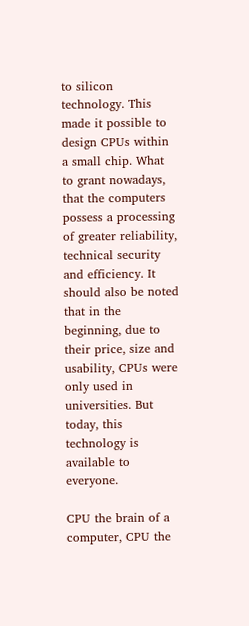to silicon technology. This made it possible to design CPUs within a small chip. What to grant nowadays, that the computers possess a processing of greater reliability, technical security and efficiency. It should also be noted that in the beginning, due to their price, size and usability, CPUs were only used in universities. But today, this technology is available to everyone.

CPU the brain of a computer, CPU the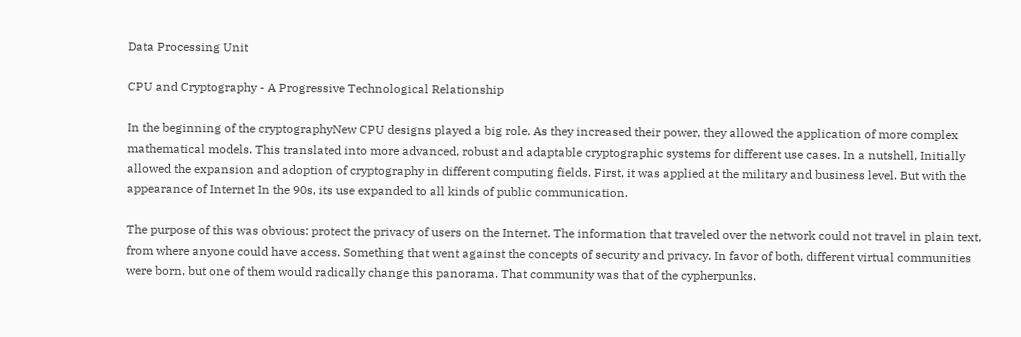Data Processing Unit

CPU and Cryptography - A Progressive Technological Relationship

In the beginning of the cryptographyNew CPU designs played a big role. As they increased their power, they allowed the application of more complex mathematical models. This translated into more advanced, robust and adaptable cryptographic systems for different use cases. In a nutshell, Initially allowed the expansion and adoption of cryptography in different computing fields. First, it was applied at the military and business level. But with the appearance of Internet In the 90s, its use expanded to all kinds of public communication.

The purpose of this was obvious: protect the privacy of users on the Internet. The information that traveled over the network could not travel in plain text, from where anyone could have access. Something that went against the concepts of security and privacy. In favor of both, different virtual communities were born, but one of them would radically change this panorama. That community was that of the cypherpunks.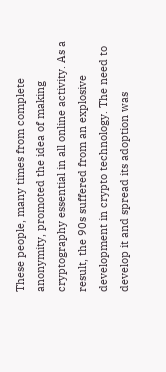These people, many times from complete anonymity, promoted the idea of making cryptography essential in all online activity. As a result, the 90s suffered from an explosive development in crypto technology. The need to develop it and spread its adoption was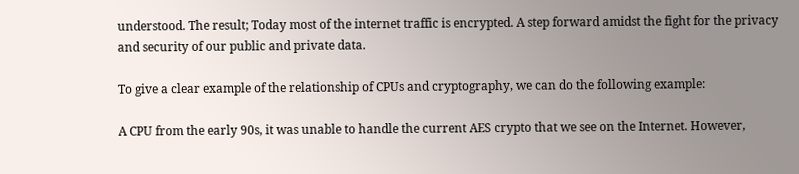understood. The result; Today most of the internet traffic is encrypted. A step forward amidst the fight for the privacy and security of our public and private data.

To give a clear example of the relationship of CPUs and cryptography, we can do the following example:

A CPU from the early 90s, it was unable to handle the current AES crypto that we see on the Internet. However,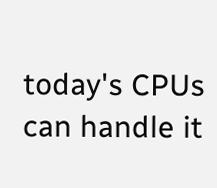today's CPUs can handle it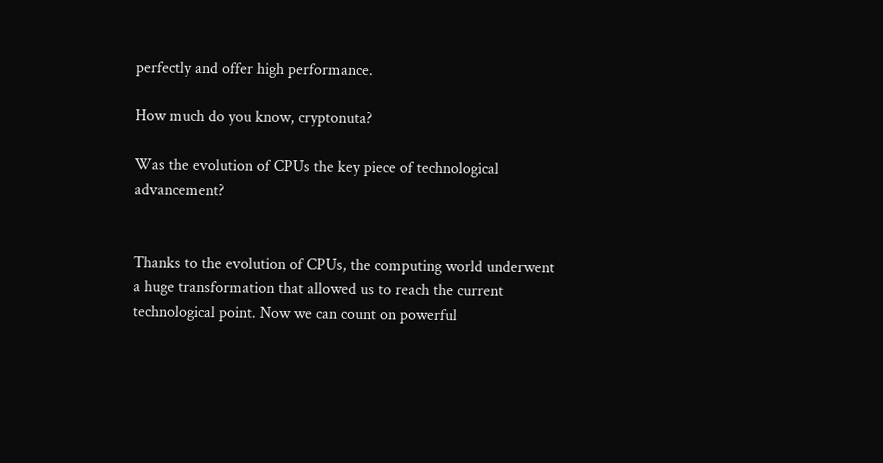perfectly and offer high performance.

How much do you know, cryptonuta?

Was the evolution of CPUs the key piece of technological advancement?


Thanks to the evolution of CPUs, the computing world underwent a huge transformation that allowed us to reach the current technological point. Now we can count on powerful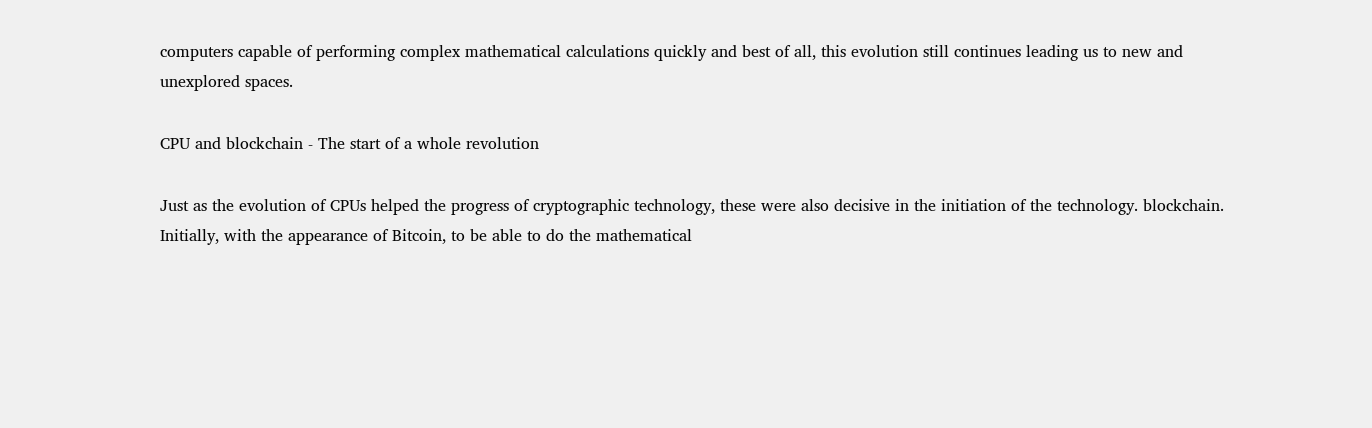computers capable of performing complex mathematical calculations quickly and best of all, this evolution still continues leading us to new and unexplored spaces.

CPU and blockchain - The start of a whole revolution

Just as the evolution of CPUs helped the progress of cryptographic technology, these were also decisive in the initiation of the technology. blockchain. Initially, with the appearance of Bitcoin, to be able to do the mathematical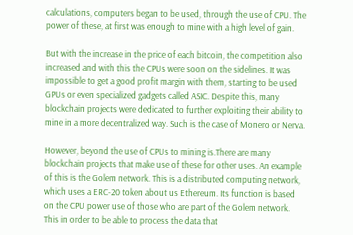calculations, computers began to be used, through the use of CPU. The power of these, at first was enough to mine with a high level of gain.

But with the increase in the price of each bitcoin, the competition also increased and with this the CPUs were soon on the sidelines. It was impossible to get a good profit margin with them, starting to be used GPUs or even specialized gadgets called ASIC. Despite this, many blockchain projects were dedicated to further exploiting their ability to mine in a more decentralized way. Such is the case of Monero or Nerva.

However, beyond the use of CPUs to mining is.There are many blockchain projects that make use of these for other uses. An example of this is the Golem network. This is a distributed computing network, which uses a ERC-20 token about us Ethereum. Its function is based on the CPU power use of those who are part of the Golem network. This in order to be able to process the data that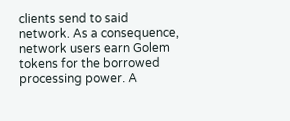clients send to said network. As a consequence, network users earn Golem tokens for the borrowed processing power. A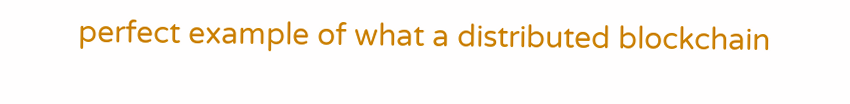perfect example of what a distributed blockchain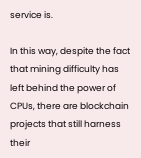service is.

In this way, despite the fact that mining difficulty has left behind the power of CPUs, there are blockchain projects that still harness their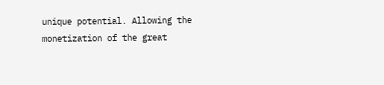unique potential. Allowing the monetization of the great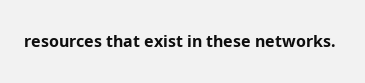resources that exist in these networks.